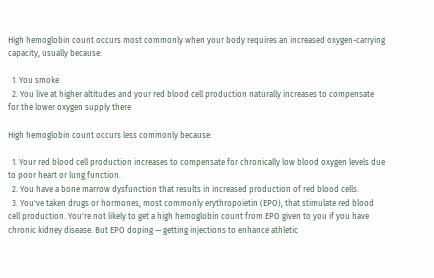High hemoglobin count occurs most commonly when your body requires an increased oxygen-carrying capacity, usually because:

  1. You smoke
  2. You live at higher altitudes and your red blood cell production naturally increases to compensate for the lower oxygen supply there

High hemoglobin count occurs less commonly because:

  1. Your red blood cell production increases to compensate for chronically low blood oxygen levels due to poor heart or lung function.
  2. You have a bone marrow dysfunction that results in increased production of red blood cells.
  3. You've taken drugs or hormones, most commonly erythropoietin (EPO), that stimulate red blood cell production. You're not likely to get a high hemoglobin count from EPO given to you if you have chronic kidney disease. But EPO doping — getting injections to enhance athletic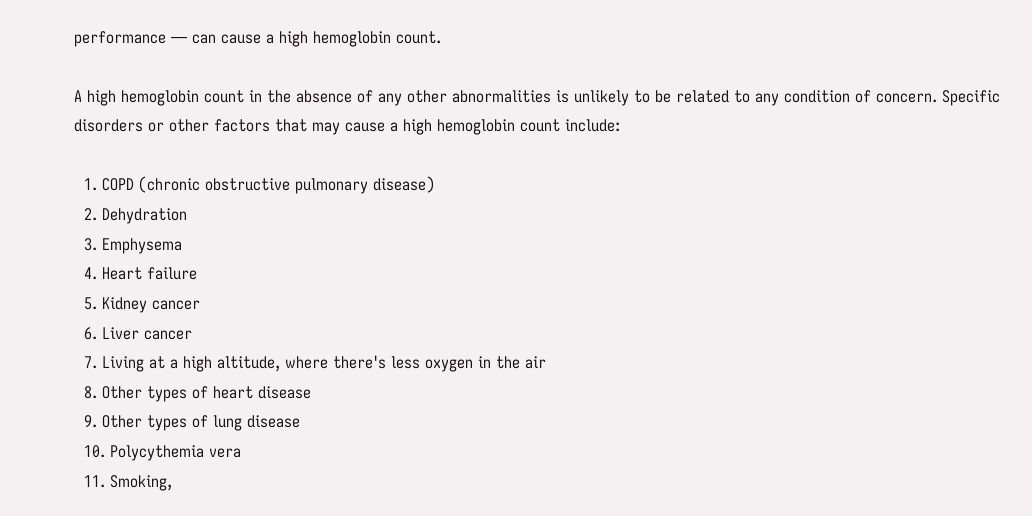performance — can cause a high hemoglobin count.

A high hemoglobin count in the absence of any other abnormalities is unlikely to be related to any condition of concern. Specific disorders or other factors that may cause a high hemoglobin count include:

  1. COPD (chronic obstructive pulmonary disease)
  2. Dehydration
  3. Emphysema
  4. Heart failure
  5. Kidney cancer
  6. Liver cancer
  7. Living at a high altitude, where there's less oxygen in the air
  8. Other types of heart disease
  9. Other types of lung disease
  10. Polycythemia vera
  11. Smoking,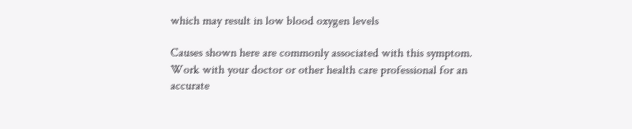which may result in low blood oxygen levels

Causes shown here are commonly associated with this symptom. Work with your doctor or other health care professional for an accurate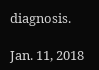diagnosis.

Jan. 11, 2018